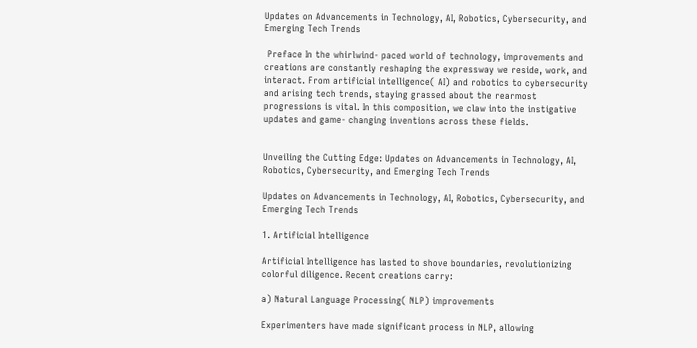Updates on Advancements in Technology, AI, Robotics, Cybersecurity, and Emerging Tech Trends

 Preface In the whirlwind- paced world of technology, improvements and creations are constantly reshaping the expressway we reside, work, and interact. From artificial intelligence( AI) and robotics to cybersecurity and arising tech trends, staying grassed about the rearmost progressions is vital. In this composition, we claw into the instigative updates and game- changing inventions across these fields.


Unveiling the Cutting Edge: Updates on Advancements in Technology, AI, Robotics, Cybersecurity, and Emerging Tech Trends

Updates on Advancements in Technology, AI, Robotics, Cybersecurity, and Emerging Tech Trends

1. Artificial Intelligence

Artificial Intelligence has lasted to shove boundaries, revolutionizing colorful diligence. Recent creations carry:

a) Natural Language Processing( NLP) improvements

Experimenters have made significant process in NLP, allowing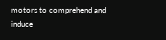motors to comprehend and induce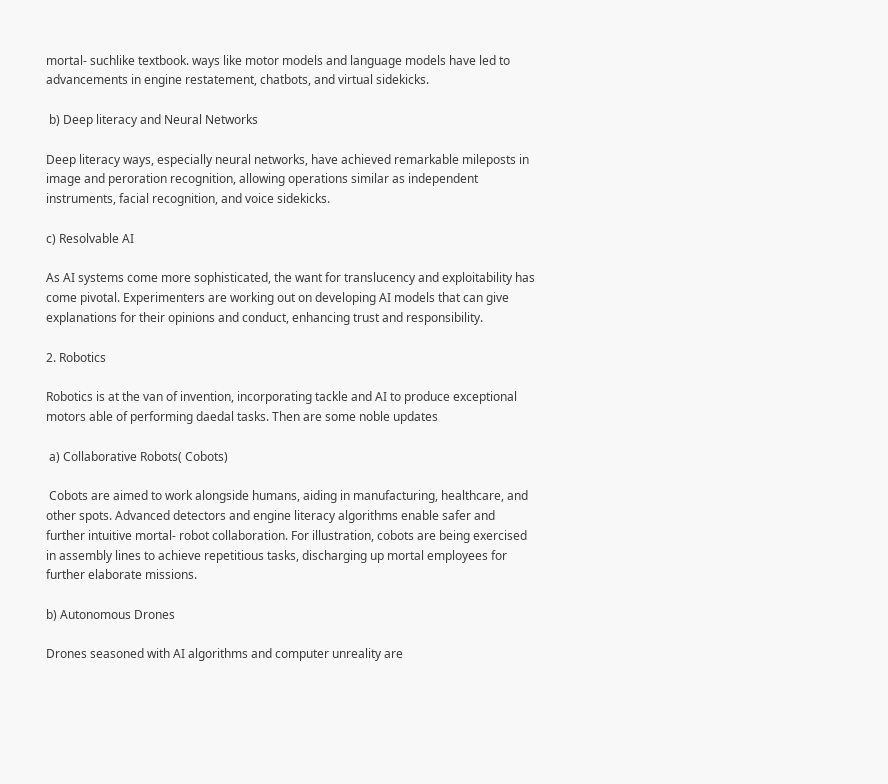mortal- suchlike textbook. ways like motor models and language models have led to advancements in engine restatement, chatbots, and virtual sidekicks.

 b) Deep literacy and Neural Networks

Deep literacy ways, especially neural networks, have achieved remarkable mileposts in image and peroration recognition, allowing operations similar as independent instruments, facial recognition, and voice sidekicks.

c) Resolvable AI

As AI systems come more sophisticated, the want for translucency and exploitability has come pivotal. Experimenters are working out on developing AI models that can give explanations for their opinions and conduct, enhancing trust and responsibility.

2. Robotics

Robotics is at the van of invention, incorporating tackle and AI to produce exceptional motors able of performing daedal tasks. Then are some noble updates

 a) Collaborative Robots( Cobots)

 Cobots are aimed to work alongside humans, aiding in manufacturing, healthcare, and other spots. Advanced detectors and engine literacy algorithms enable safer and further intuitive mortal- robot collaboration. For illustration, cobots are being exercised in assembly lines to achieve repetitious tasks, discharging up mortal employees for further elaborate missions.

b) Autonomous Drones

Drones seasoned with AI algorithms and computer unreality are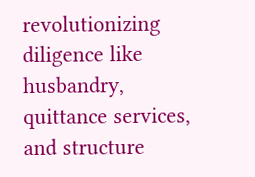revolutionizing diligence like husbandry, quittance services, and structure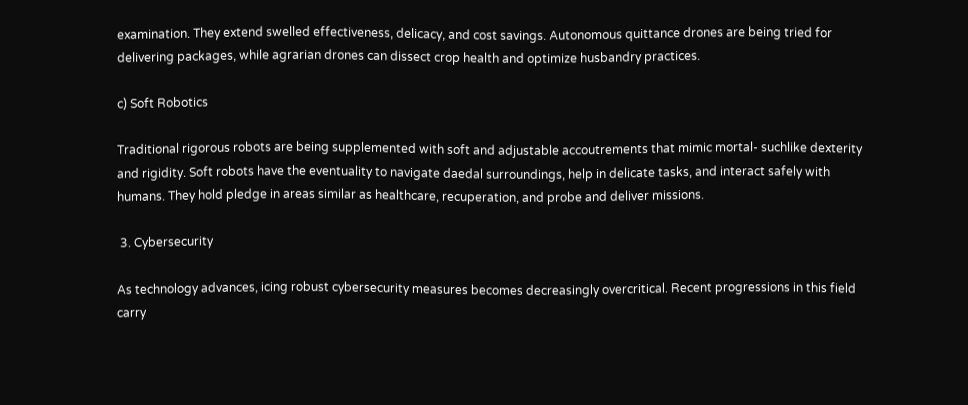examination. They extend swelled effectiveness, delicacy, and cost savings. Autonomous quittance drones are being tried for delivering packages, while agrarian drones can dissect crop health and optimize husbandry practices.

c) Soft Robotics

Traditional rigorous robots are being supplemented with soft and adjustable accoutrements that mimic mortal- suchlike dexterity and rigidity. Soft robots have the eventuality to navigate daedal surroundings, help in delicate tasks, and interact safely with humans. They hold pledge in areas similar as healthcare, recuperation, and probe and deliver missions.

 3. Cybersecurity

As technology advances, icing robust cybersecurity measures becomes decreasingly overcritical. Recent progressions in this field carry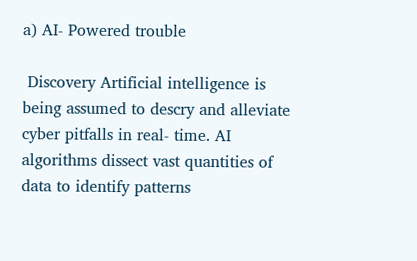a) AI- Powered trouble

 Discovery Artificial intelligence is being assumed to descry and alleviate cyber pitfalls in real- time. AI algorithms dissect vast quantities of data to identify patterns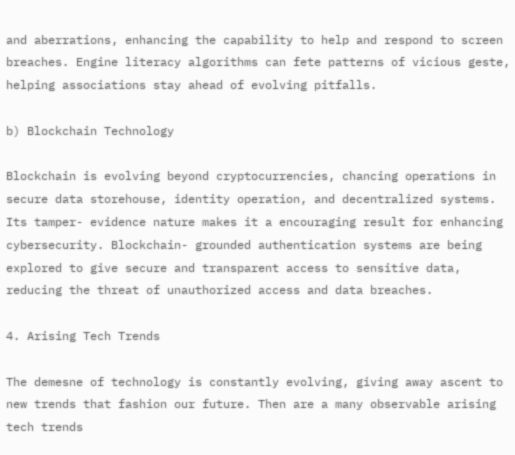and aberrations, enhancing the capability to help and respond to screen breaches. Engine literacy algorithms can fete patterns of vicious geste, helping associations stay ahead of evolving pitfalls.

b) Blockchain Technology

Blockchain is evolving beyond cryptocurrencies, chancing operations in secure data storehouse, identity operation, and decentralized systems. Its tamper- evidence nature makes it a encouraging result for enhancing cybersecurity. Blockchain- grounded authentication systems are being explored to give secure and transparent access to sensitive data, reducing the threat of unauthorized access and data breaches.

4. Arising Tech Trends

The demesne of technology is constantly evolving, giving away ascent to new trends that fashion our future. Then are a many observable arising tech trends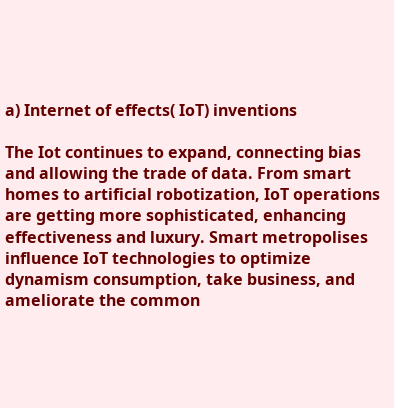a) Internet of effects( IoT) inventions

The Iot continues to expand, connecting bias and allowing the trade of data. From smart homes to artificial robotization, IoT operations are getting more sophisticated, enhancing effectiveness and luxury. Smart metropolises influence IoT technologies to optimize dynamism consumption, take business, and ameliorate the common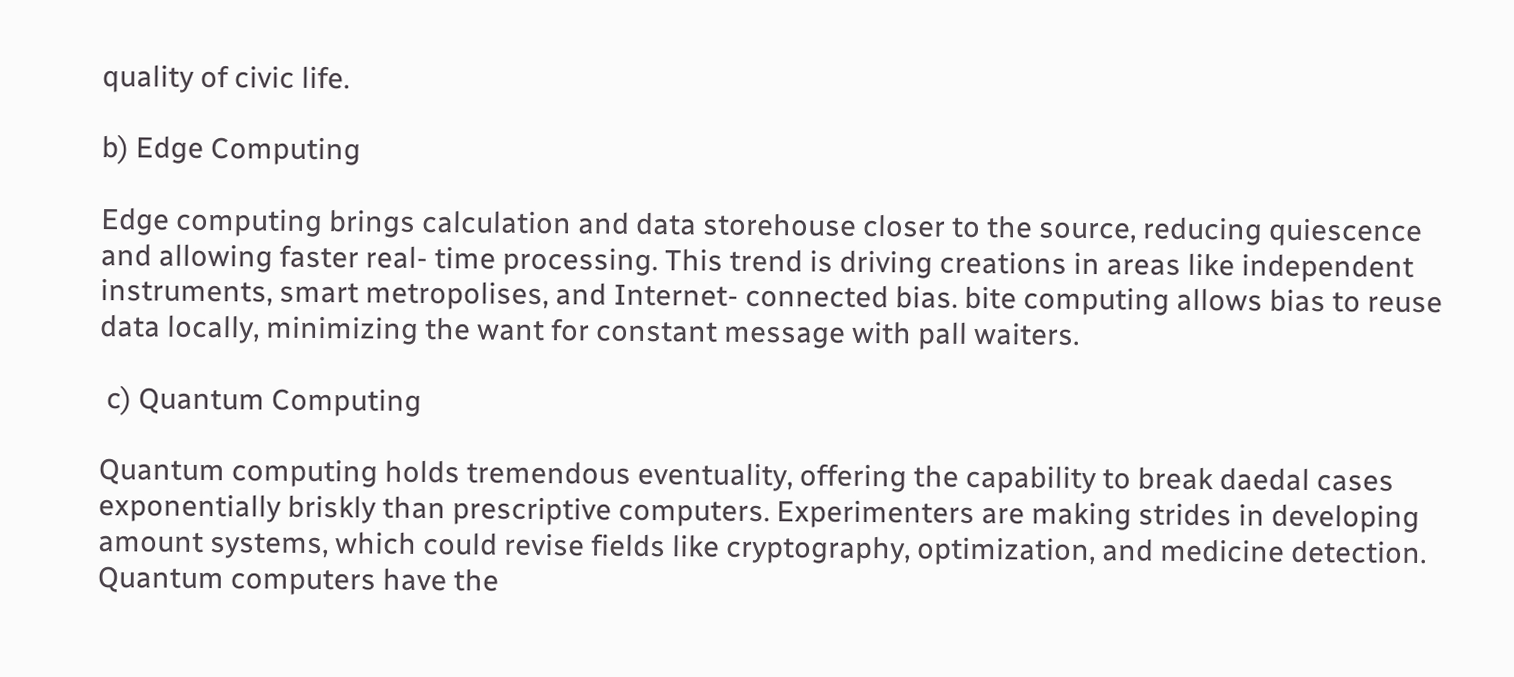quality of civic life.

b) Edge Computing

Edge computing brings calculation and data storehouse closer to the source, reducing quiescence and allowing faster real- time processing. This trend is driving creations in areas like independent instruments, smart metropolises, and Internet- connected bias. bite computing allows bias to reuse data locally, minimizing the want for constant message with pall waiters.

 c) Quantum Computing

Quantum computing holds tremendous eventuality, offering the capability to break daedal cases exponentially briskly than prescriptive computers. Experimenters are making strides in developing amount systems, which could revise fields like cryptography, optimization, and medicine detection. Quantum computers have the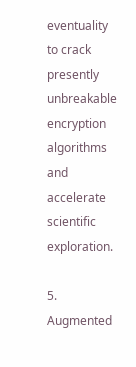eventuality to crack presently unbreakable encryption algorithms and accelerate scientific exploration.

5. Augmented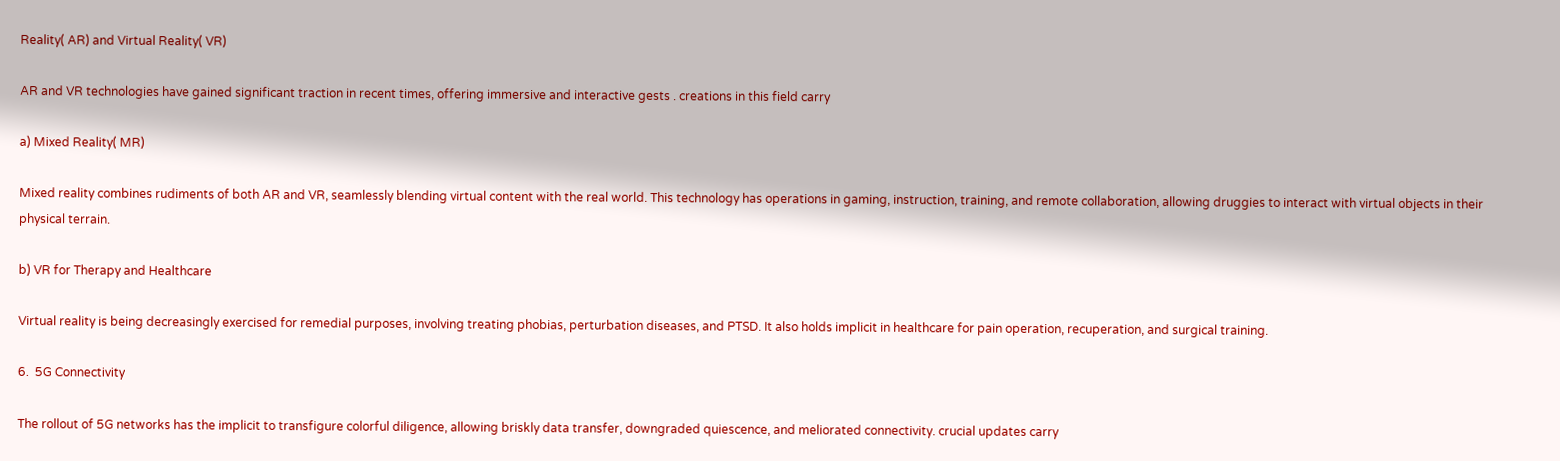Reality( AR) and Virtual Reality( VR)

AR and VR technologies have gained significant traction in recent times, offering immersive and interactive gests . creations in this field carry

a) Mixed Reality( MR)

Mixed reality combines rudiments of both AR and VR, seamlessly blending virtual content with the real world. This technology has operations in gaming, instruction, training, and remote collaboration, allowing druggies to interact with virtual objects in their physical terrain.

b) VR for Therapy and Healthcare

Virtual reality is being decreasingly exercised for remedial purposes, involving treating phobias, perturbation diseases, and PTSD. It also holds implicit in healthcare for pain operation, recuperation, and surgical training.

6.  5G Connectivity

The rollout of 5G networks has the implicit to transfigure colorful diligence, allowing briskly data transfer, downgraded quiescence, and meliorated connectivity. crucial updates carry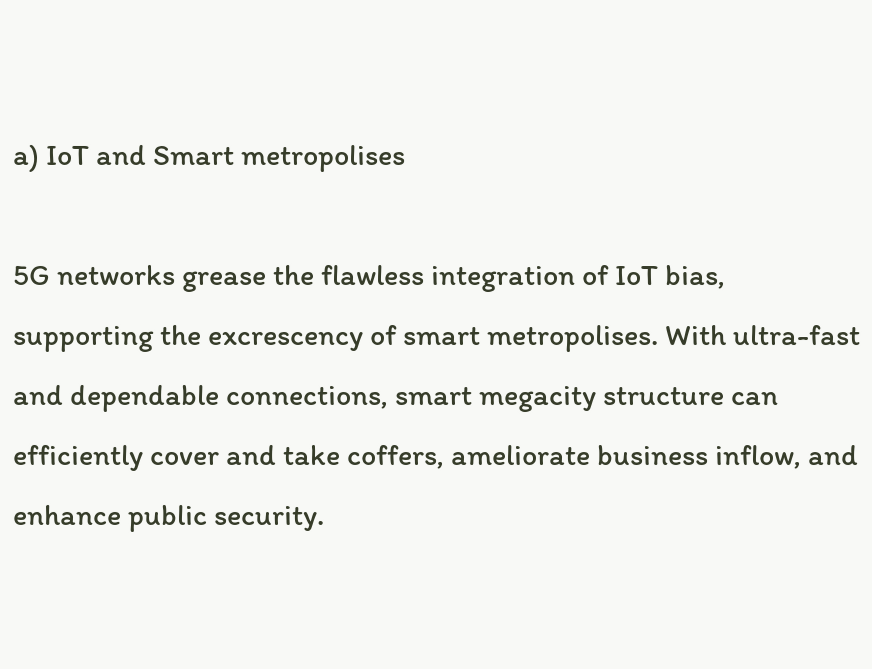a) IoT and Smart metropolises

5G networks grease the flawless integration of IoT bias, supporting the excrescency of smart metropolises. With ultra-fast and dependable connections, smart megacity structure can efficiently cover and take coffers, ameliorate business inflow, and enhance public security.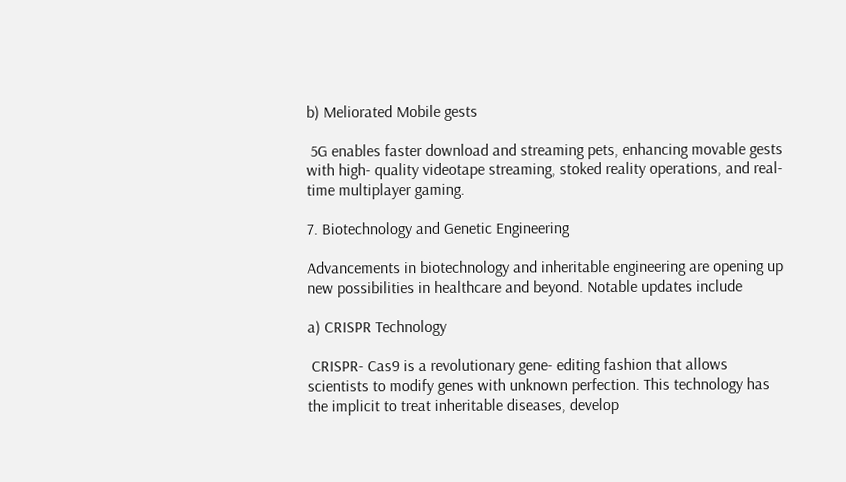b) Meliorated Mobile gests

 5G enables faster download and streaming pets, enhancing movable gests with high- quality videotape streaming, stoked reality operations, and real- time multiplayer gaming.

7. Biotechnology and Genetic Engineering

Advancements in biotechnology and inheritable engineering are opening up new possibilities in healthcare and beyond. Notable updates include

a) CRISPR Technology

 CRISPR- Cas9 is a revolutionary gene- editing fashion that allows scientists to modify genes with unknown perfection. This technology has the implicit to treat inheritable diseases, develop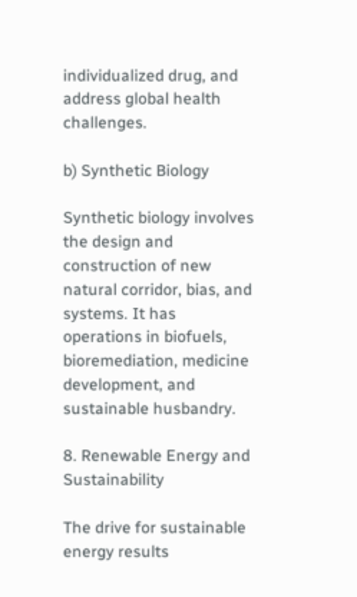individualized drug, and address global health challenges.

b) Synthetic Biology

Synthetic biology involves the design and construction of new natural corridor, bias, and systems. It has operations in biofuels, bioremediation, medicine development, and sustainable husbandry.

8. Renewable Energy and Sustainability

The drive for sustainable energy results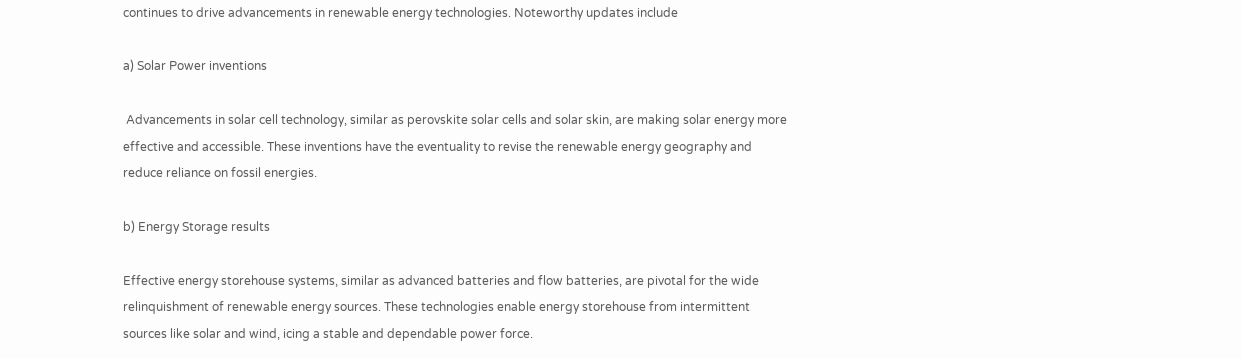continues to drive advancements in renewable energy technologies. Noteworthy updates include

a) Solar Power inventions

 Advancements in solar cell technology, similar as perovskite solar cells and solar skin, are making solar energy more effective and accessible. These inventions have the eventuality to revise the renewable energy geography and reduce reliance on fossil energies.

b) Energy Storage results

Effective energy storehouse systems, similar as advanced batteries and flow batteries, are pivotal for the wide relinquishment of renewable energy sources. These technologies enable energy storehouse from intermittent sources like solar and wind, icing a stable and dependable power force.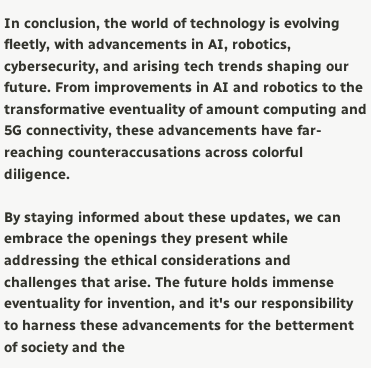In conclusion, the world of technology is evolving fleetly, with advancements in AI, robotics, cybersecurity, and arising tech trends shaping our future. From improvements in AI and robotics to the transformative eventuality of amount computing and 5G connectivity, these advancements have far- reaching counteraccusations across colorful diligence.

By staying informed about these updates, we can embrace the openings they present while addressing the ethical considerations and challenges that arise. The future holds immense eventuality for invention, and it's our responsibility to harness these advancements for the betterment of society and the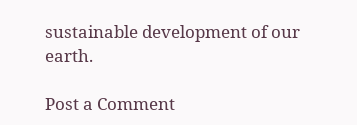sustainable development of our earth.

Post a Comment